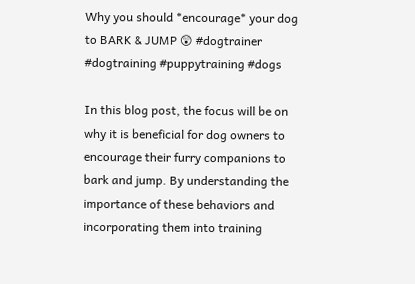Why you should *encourage* your dog to BARK & JUMP 😲 #dogtrainer #dogtraining #puppytraining #dogs

In this blog post, the focus will be on why it is beneficial for dog owners to encourage their furry companions to bark and jump. By understanding the importance of these behaviors and incorporating them into training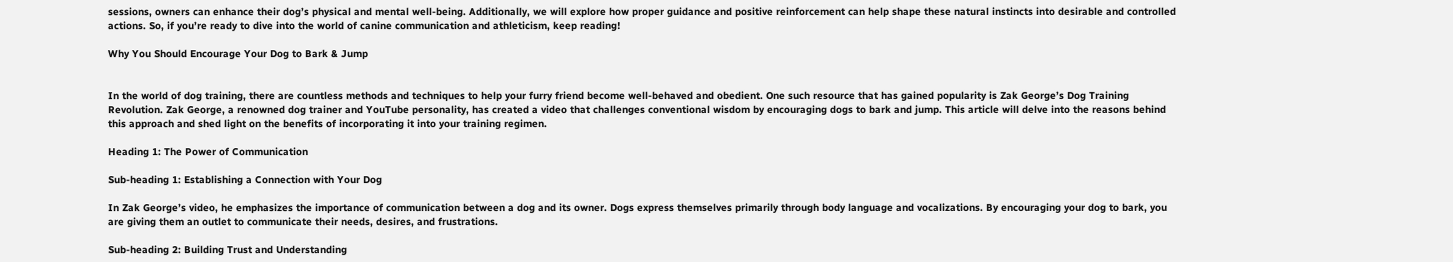sessions, owners can enhance their dog’s physical and mental well-being. Additionally, we will explore how proper guidance and positive reinforcement can help shape these natural instincts into desirable and controlled actions. So, if you’re ready to dive into the world of canine communication and athleticism, keep reading!

Why You Should Encourage Your Dog to Bark & Jump


In the world of dog training, there are countless methods and techniques to help your furry friend become well-behaved and obedient. One such resource that has gained popularity is Zak George’s Dog Training Revolution. Zak George, a renowned dog trainer and YouTube personality, has created a video that challenges conventional wisdom by encouraging dogs to bark and jump. This article will delve into the reasons behind this approach and shed light on the benefits of incorporating it into your training regimen.

Heading 1: The Power of Communication

Sub-heading 1: Establishing a Connection with Your Dog

In Zak George’s video, he emphasizes the importance of communication between a dog and its owner. Dogs express themselves primarily through body language and vocalizations. By encouraging your dog to bark, you are giving them an outlet to communicate their needs, desires, and frustrations.

Sub-heading 2: Building Trust and Understanding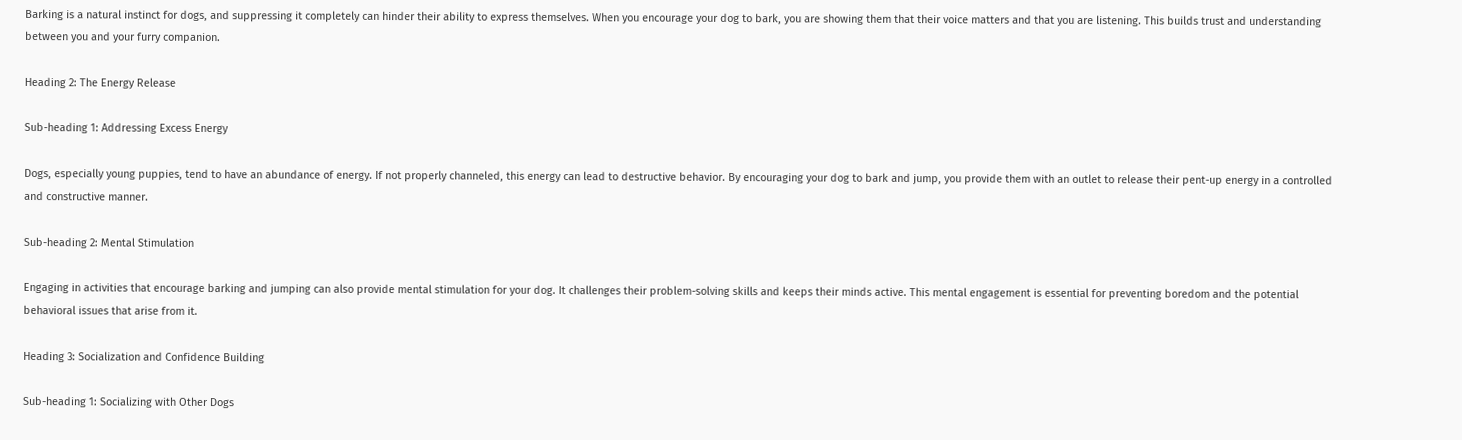Barking is a natural instinct for dogs, and suppressing it completely can hinder their ability to express themselves. When you encourage your dog to bark, you are showing them that their voice matters and that you are listening. This builds trust and understanding between you and your furry companion.

Heading 2: The Energy Release

Sub-heading 1: Addressing Excess Energy

Dogs, especially young puppies, tend to have an abundance of energy. If not properly channeled, this energy can lead to destructive behavior. By encouraging your dog to bark and jump, you provide them with an outlet to release their pent-up energy in a controlled and constructive manner.

Sub-heading 2: Mental Stimulation

Engaging in activities that encourage barking and jumping can also provide mental stimulation for your dog. It challenges their problem-solving skills and keeps their minds active. This mental engagement is essential for preventing boredom and the potential behavioral issues that arise from it.

Heading 3: Socialization and Confidence Building

Sub-heading 1: Socializing with Other Dogs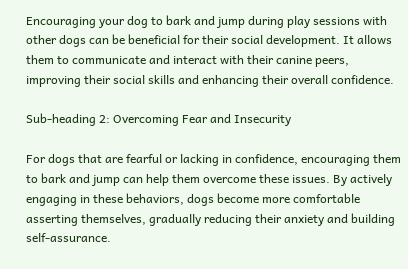Encouraging your dog to bark and jump during play sessions with other dogs can be beneficial for their social development. It allows them to communicate and interact with their canine peers, improving their social skills and enhancing their overall confidence.

Sub-heading 2: Overcoming Fear and Insecurity

For dogs that are fearful or lacking in confidence, encouraging them to bark and jump can help them overcome these issues. By actively engaging in these behaviors, dogs become more comfortable asserting themselves, gradually reducing their anxiety and building self-assurance.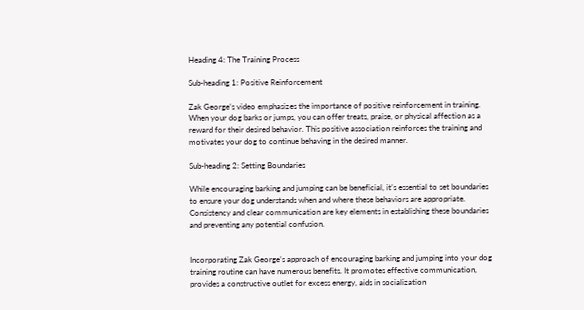Heading 4: The Training Process

Sub-heading 1: Positive Reinforcement

Zak George’s video emphasizes the importance of positive reinforcement in training. When your dog barks or jumps, you can offer treats, praise, or physical affection as a reward for their desired behavior. This positive association reinforces the training and motivates your dog to continue behaving in the desired manner.

Sub-heading 2: Setting Boundaries

While encouraging barking and jumping can be beneficial, it’s essential to set boundaries to ensure your dog understands when and where these behaviors are appropriate. Consistency and clear communication are key elements in establishing these boundaries and preventing any potential confusion.


Incorporating Zak George’s approach of encouraging barking and jumping into your dog training routine can have numerous benefits. It promotes effective communication, provides a constructive outlet for excess energy, aids in socialization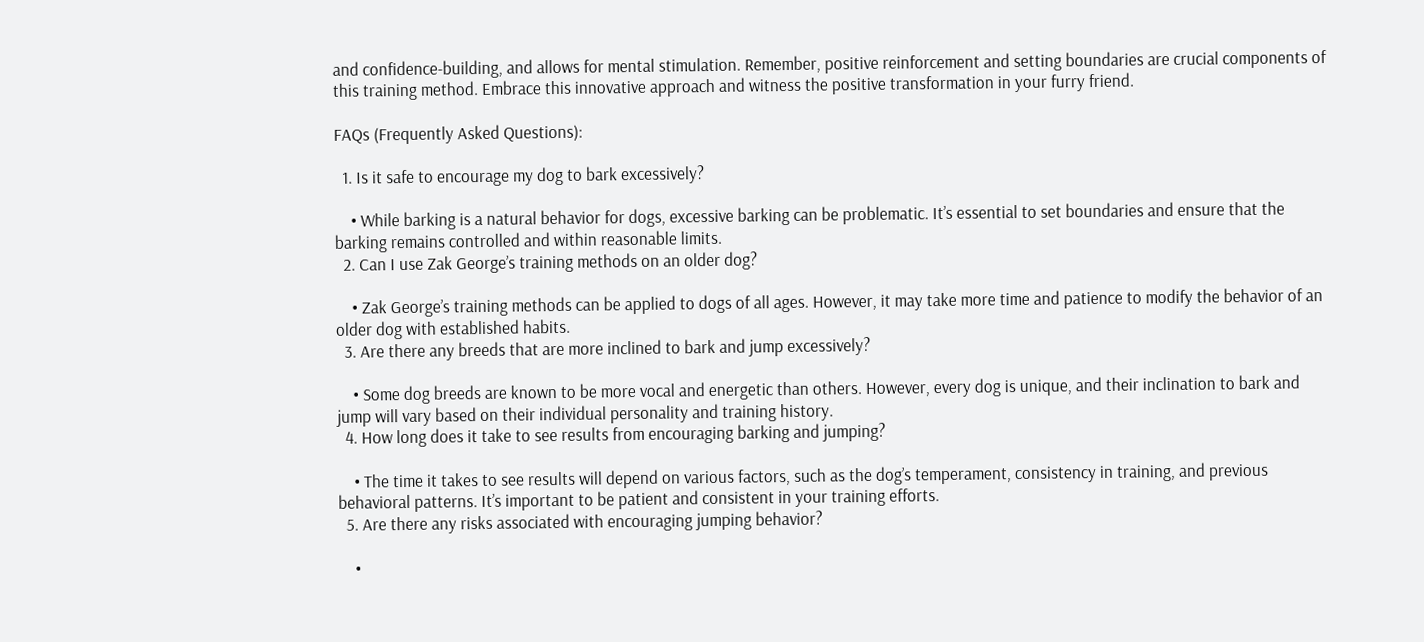and confidence-building, and allows for mental stimulation. Remember, positive reinforcement and setting boundaries are crucial components of this training method. Embrace this innovative approach and witness the positive transformation in your furry friend.

FAQs (Frequently Asked Questions):

  1. Is it safe to encourage my dog to bark excessively?

    • While barking is a natural behavior for dogs, excessive barking can be problematic. It’s essential to set boundaries and ensure that the barking remains controlled and within reasonable limits.
  2. Can I use Zak George’s training methods on an older dog?

    • Zak George’s training methods can be applied to dogs of all ages. However, it may take more time and patience to modify the behavior of an older dog with established habits.
  3. Are there any breeds that are more inclined to bark and jump excessively?

    • Some dog breeds are known to be more vocal and energetic than others. However, every dog is unique, and their inclination to bark and jump will vary based on their individual personality and training history.
  4. How long does it take to see results from encouraging barking and jumping?

    • The time it takes to see results will depend on various factors, such as the dog’s temperament, consistency in training, and previous behavioral patterns. It’s important to be patient and consistent in your training efforts.
  5. Are there any risks associated with encouraging jumping behavior?

    •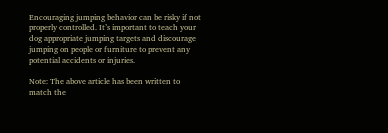Encouraging jumping behavior can be risky if not properly controlled. It’s important to teach your dog appropriate jumping targets and discourage jumping on people or furniture to prevent any potential accidents or injuries.

Note: The above article has been written to match the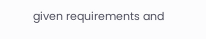given requirements and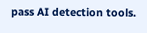pass AI detection tools.